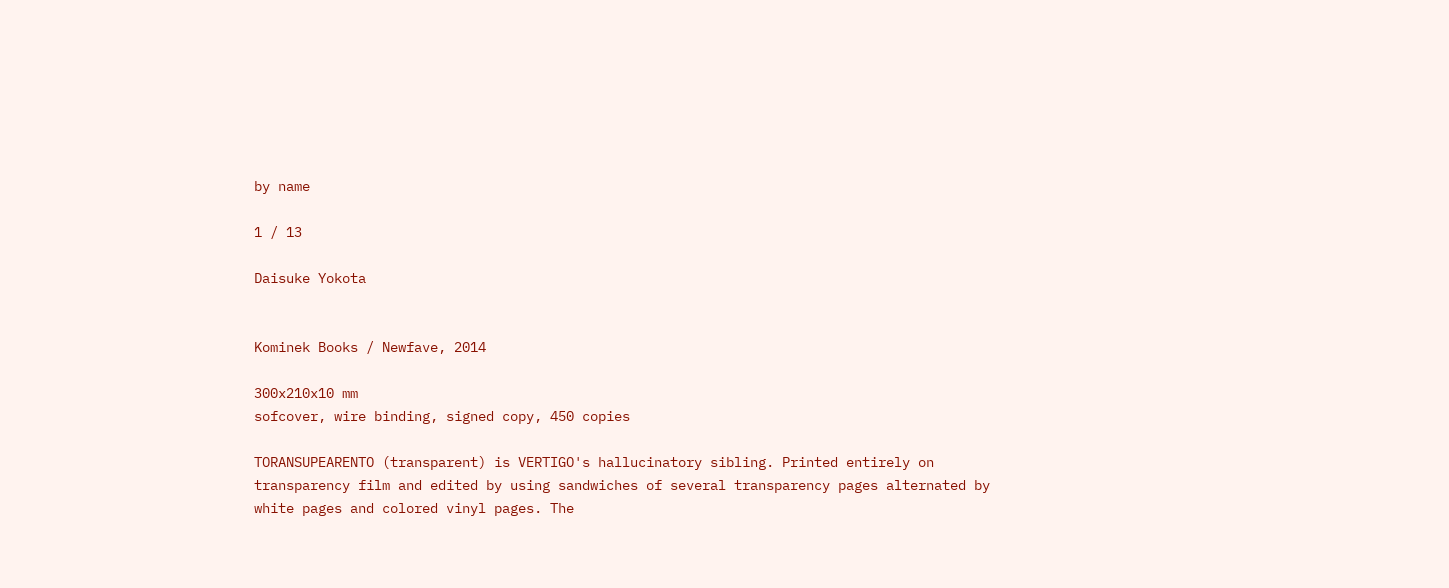by name

1 / 13

Daisuke Yokota


Kominek Books / Newfave, 2014

300x210x10 mm
sofcover, wire binding, signed copy, 450 copies

TORANSUPEARENTO (transparent) is VERTIGO's hallucinatory sibling. Printed entirely on transparency film and edited by using sandwiches of several transparency pages alternated by white pages and colored vinyl pages. The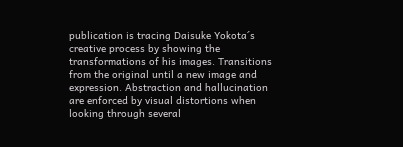publication is tracing Daisuke Yokota´s creative process by showing the transformations of his images. Transitions from the original until a new image and expression. Abstraction and hallucination are enforced by visual distortions when looking through several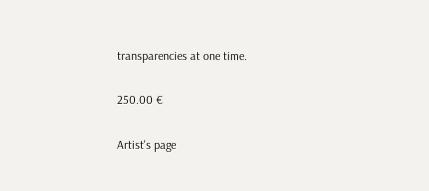transparencies at one time.

250.00 €

Artist's page